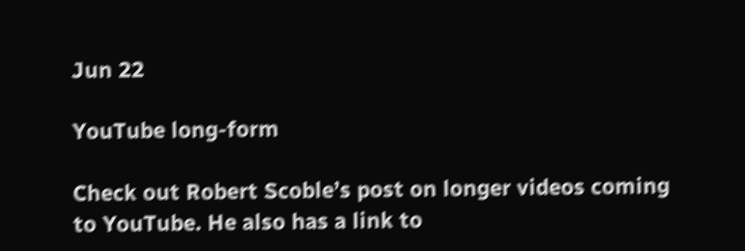Jun 22

YouTube long-form

Check out Robert Scoble’s post on longer videos coming to YouTube. He also has a link to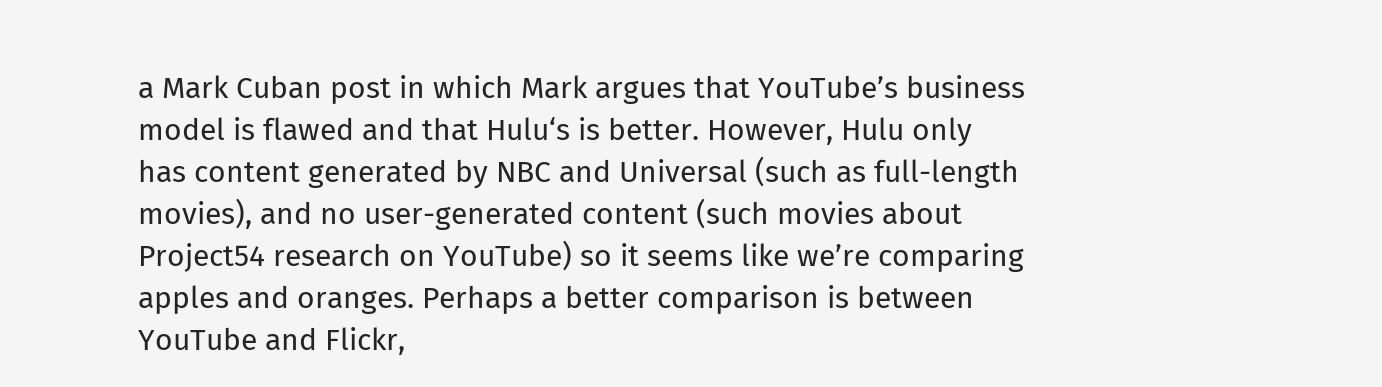a Mark Cuban post in which Mark argues that YouTube’s business model is flawed and that Hulu‘s is better. However, Hulu only has content generated by NBC and Universal (such as full-length movies), and no user-generated content (such movies about Project54 research on YouTube) so it seems like we’re comparing apples and oranges. Perhaps a better comparison is between YouTube and Flickr,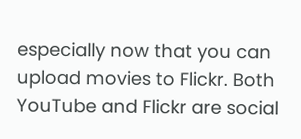especially now that you can upload movies to Flickr. Both YouTube and Flickr are social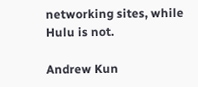networking sites, while Hulu is not.

Andrew Kun